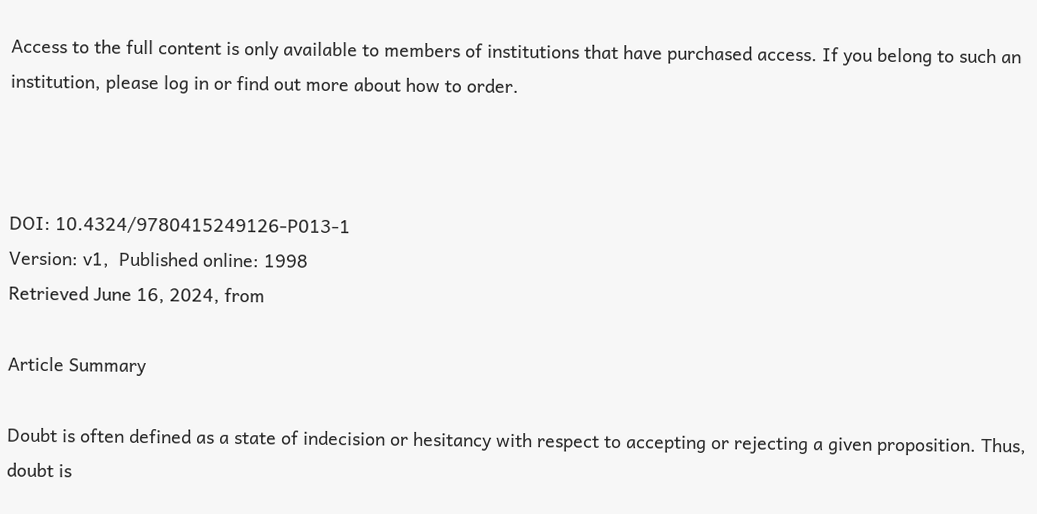Access to the full content is only available to members of institutions that have purchased access. If you belong to such an institution, please log in or find out more about how to order.



DOI: 10.4324/9780415249126-P013-1
Version: v1,  Published online: 1998
Retrieved June 16, 2024, from

Article Summary

Doubt is often defined as a state of indecision or hesitancy with respect to accepting or rejecting a given proposition. Thus, doubt is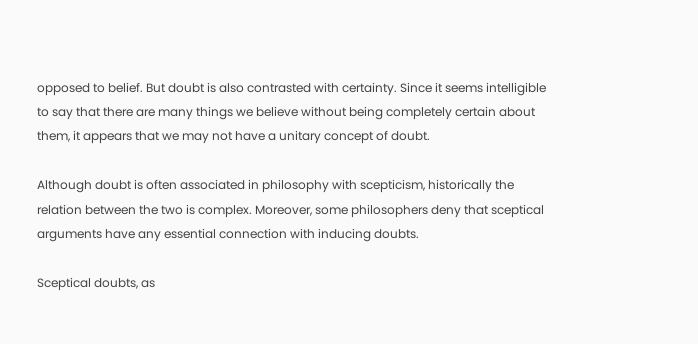opposed to belief. But doubt is also contrasted with certainty. Since it seems intelligible to say that there are many things we believe without being completely certain about them, it appears that we may not have a unitary concept of doubt.

Although doubt is often associated in philosophy with scepticism, historically the relation between the two is complex. Moreover, some philosophers deny that sceptical arguments have any essential connection with inducing doubts.

Sceptical doubts, as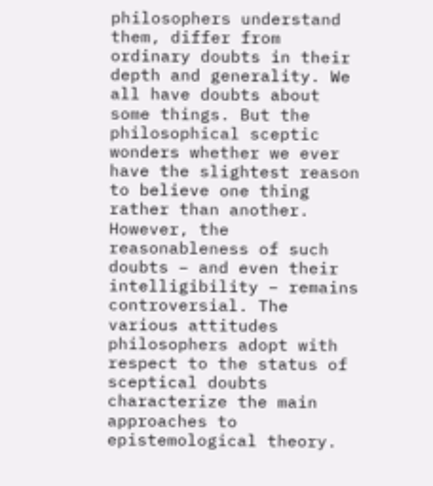philosophers understand them, differ from ordinary doubts in their depth and generality. We all have doubts about some things. But the philosophical sceptic wonders whether we ever have the slightest reason to believe one thing rather than another. However, the reasonableness of such doubts – and even their intelligibility – remains controversial. The various attitudes philosophers adopt with respect to the status of sceptical doubts characterize the main approaches to epistemological theory.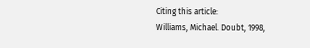Citing this article:
Williams, Michael. Doubt, 1998,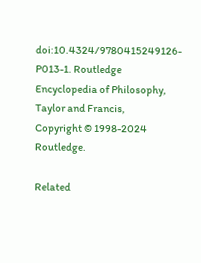doi:10.4324/9780415249126-P013-1. Routledge Encyclopedia of Philosophy, Taylor and Francis,
Copyright © 1998-2024 Routledge.

Related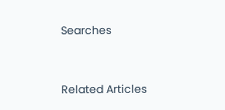Searches


Related Articles